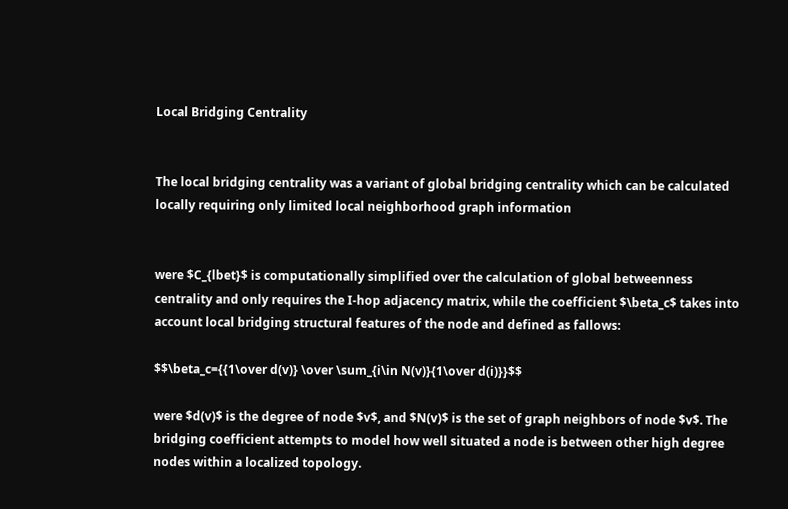Local Bridging Centrality


The local bridging centrality was a variant of global bridging centrality which can be calculated locally requiring only limited local neighborhood graph information


were $C_{lbet}$ is computationally simplified over the calculation of global betweenness centrality and only requires the I-hop adjacency matrix, while the coefficient $\beta_c$ takes into account local bridging structural features of the node and defined as fallows:

$$\beta_c={{1\over d(v)} \over \sum_{i\in N(v)}{1\over d(i)}}$$

were $d(v)$ is the degree of node $v$, and $N(v)$ is the set of graph neighbors of node $v$. The bridging coefficient attempts to model how well situated a node is between other high degree nodes within a localized topology.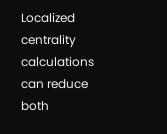Localized centrality calculations can reduce both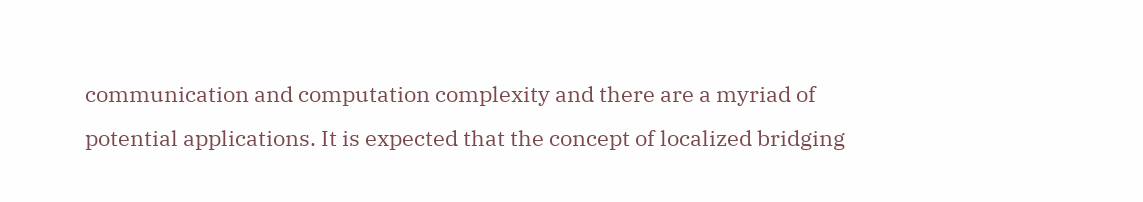communication and computation complexity and there are a myriad of potential applications. It is expected that the concept of localized bridging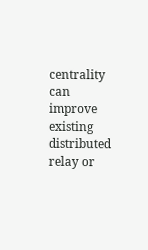centrality can improve existing distributed relay or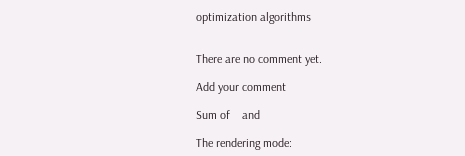optimization algorithms


There are no comment yet.

Add your comment

Sum of    and

The rendering mode: